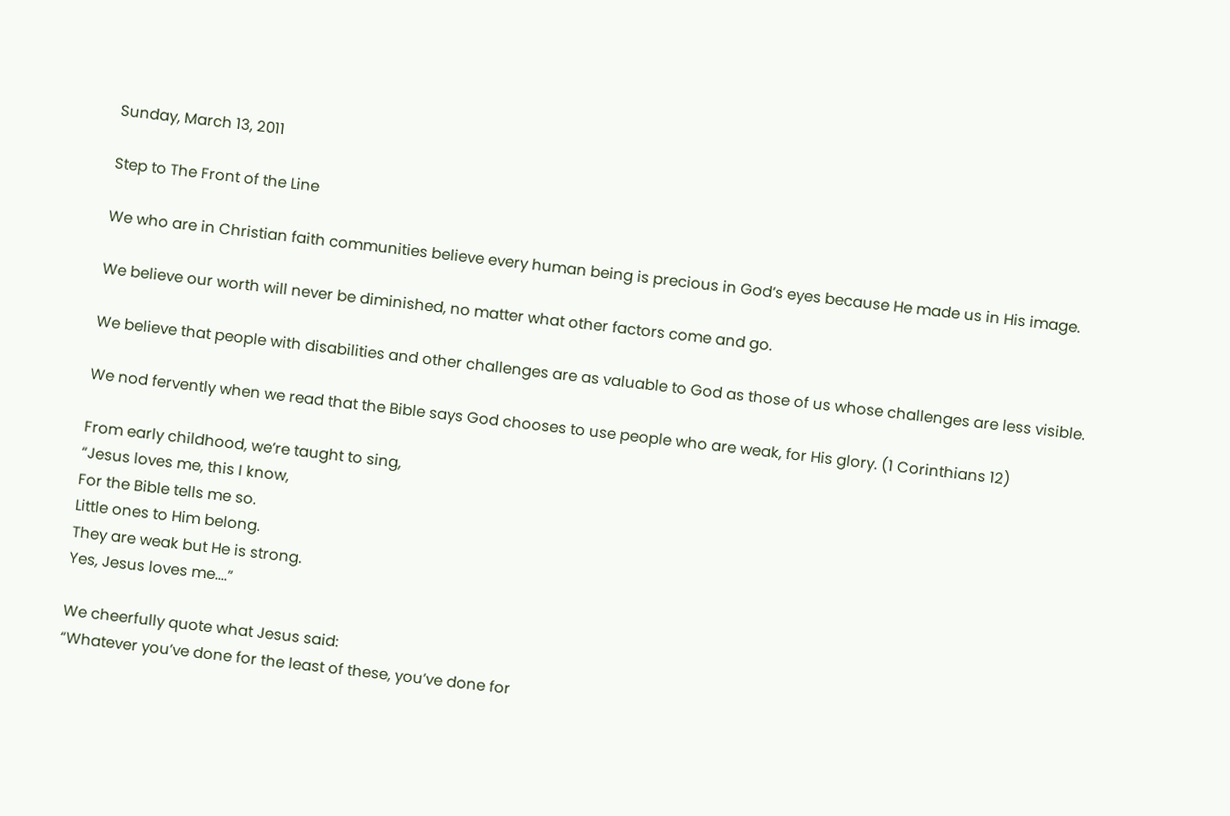Sunday, March 13, 2011

Step to The Front of the Line

We who are in Christian faith communities believe every human being is precious in God’s eyes because He made us in His image.

We believe our worth will never be diminished, no matter what other factors come and go.

We believe that people with disabilities and other challenges are as valuable to God as those of us whose challenges are less visible.

We nod fervently when we read that the Bible says God chooses to use people who are weak, for His glory. (1 Corinthians 12)

From early childhood, we’re taught to sing,
“Jesus loves me, this I know,
For the Bible tells me so.
Little ones to Him belong.
They are weak but He is strong.
Yes, Jesus loves me....”

We cheerfully quote what Jesus said:
“Whatever you’ve done for the least of these, you’ve done for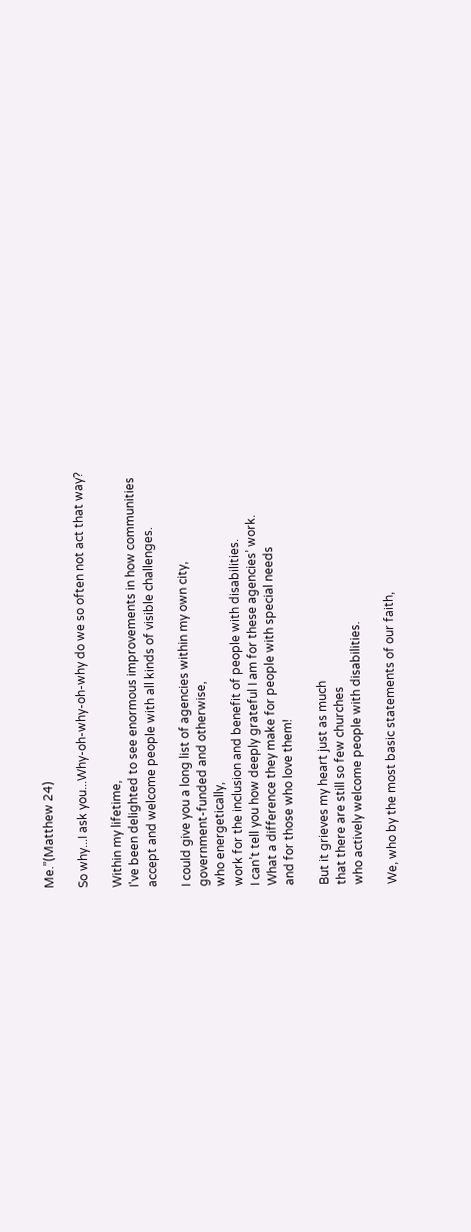Me.”(Matthew 24)

So why...I ask you...Why-oh-why-oh-why do we so often not act that way?

Within my lifetime,
I've been delighted to see enormous improvements in how communities
accept and welcome people with all kinds of visible challenges.

I could give you a long list of agencies within my own city,
government-funded and otherwise,
who energetically,
work for the inclusion and benefit of people with disabilities.
I can’t tell you how deeply grateful I am for these agencies’ work.
What a difference they make for people with special needs
and for those who love them!

But it grieves my heart just as much
that there are still so few churches
who actively welcome people with disabilities.

We, who by the most basic statements of our faith,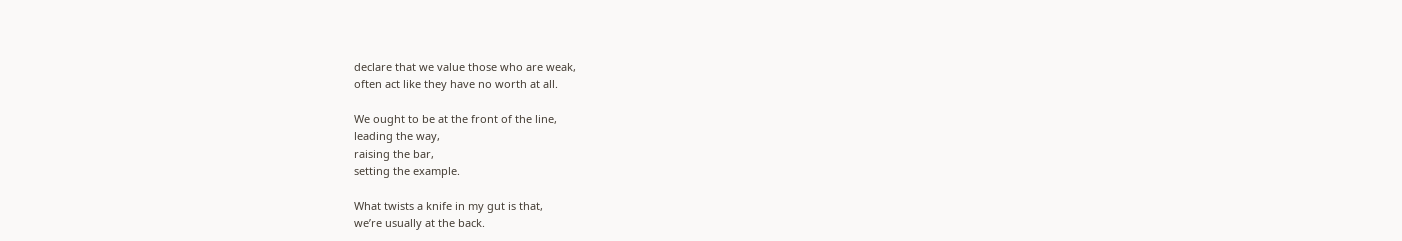declare that we value those who are weak,
often act like they have no worth at all.

We ought to be at the front of the line,
leading the way,
raising the bar,
setting the example.

What twists a knife in my gut is that,
we’re usually at the back.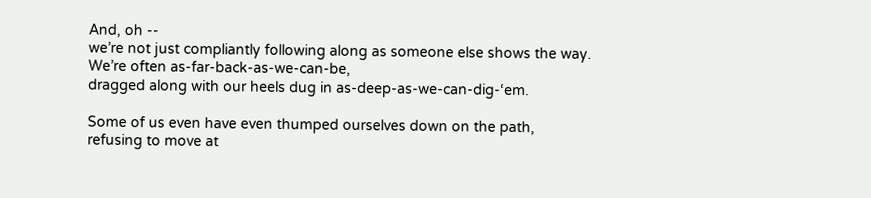And, oh --
we’re not just compliantly following along as someone else shows the way.
We’re often as-far-back-as-we-can-be,
dragged along with our heels dug in as-deep-as-we-can-dig-‘em.

Some of us even have even thumped ourselves down on the path,
refusing to move at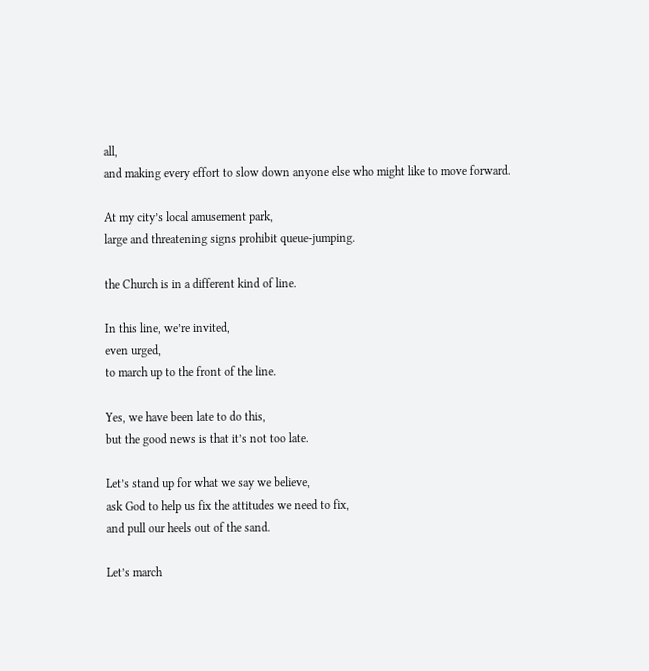all,
and making every effort to slow down anyone else who might like to move forward.

At my city’s local amusement park,
large and threatening signs prohibit queue-jumping.

the Church is in a different kind of line.

In this line, we’re invited,
even urged,
to march up to the front of the line.

Yes, we have been late to do this,
but the good news is that it’s not too late.

Let’s stand up for what we say we believe,
ask God to help us fix the attitudes we need to fix,
and pull our heels out of the sand.

Let’s march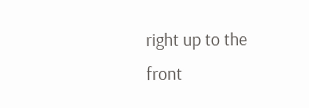right up to the front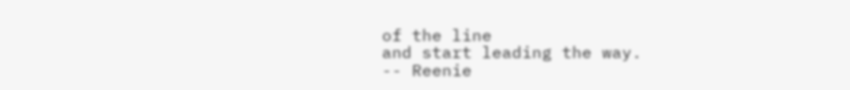of the line
and start leading the way.
-- Reenie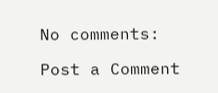No comments:

Post a Comment